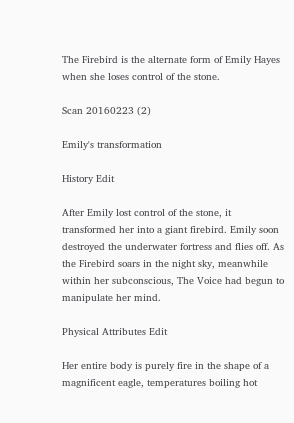The Firebird is the alternate form of Emily Hayes when she loses control of the stone.

Scan 20160223 (2)

Emily's transformation

History Edit

After Emily lost control of the stone, it transformed her into a giant firebird. Emily soon destroyed the underwater fortress and flies off. As the Firebird soars in the night sky, meanwhile within her subconscious, The Voice had begun to manipulate her mind.

Physical Attributes Edit

Her entire body is purely fire in the shape of a magnificent eagle, temperatures boiling hot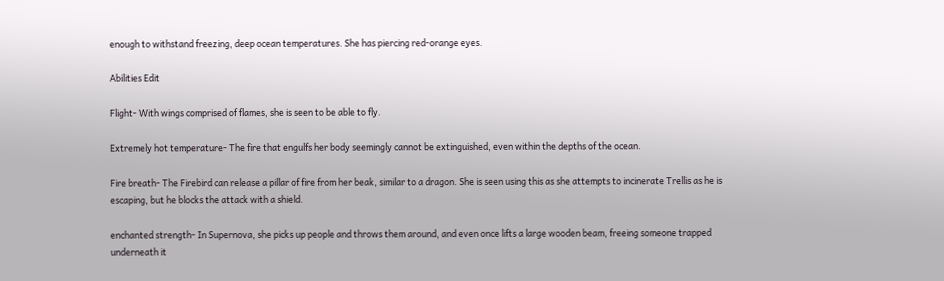enough to withstand freezing, deep ocean temperatures. She has piercing red-orange eyes.

Abilities Edit

Flight- With wings comprised of flames, she is seen to be able to fly.

Extremely hot temperature- The fire that engulfs her body seemingly cannot be extinguished, even within the depths of the ocean.

Fire breath- The Firebird can release a pillar of fire from her beak, similar to a dragon. She is seen using this as she attempts to incinerate Trellis as he is escaping, but he blocks the attack with a shield.

enchanted strength- In Supernova, she picks up people and throws them around, and even once lifts a large wooden beam, freeing someone trapped underneath it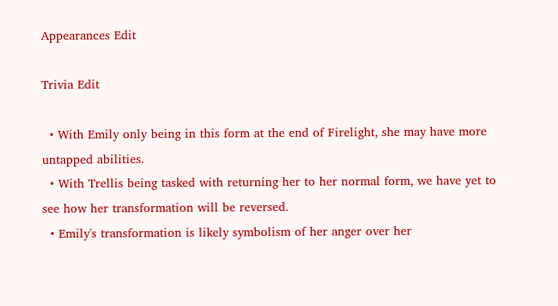Appearances Edit

Trivia Edit

  • With Emily only being in this form at the end of Firelight, she may have more untapped abilities.
  • With Trellis being tasked with returning her to her normal form, we have yet to see how her transformation will be reversed.
  • Emily's transformation is likely symbolism of her anger over her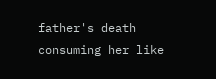father's death consuming her like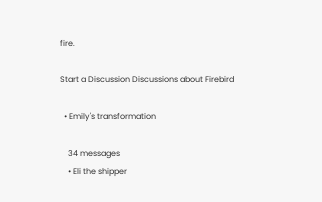fire.

Start a Discussion Discussions about Firebird

  • Emily's transformation

    34 messages
    • Eli the shipper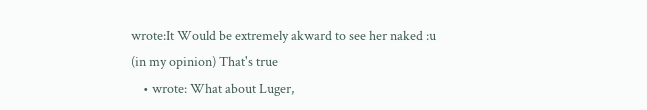wrote:It Would be extremely akward to see her naked :u (in my opinion) That's true
    • wrote: What about Luger,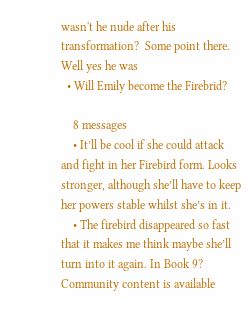wasn't he nude after his transformation?  Some point there. Well yes he was
  • Will Emily become the Firebrid?

    8 messages
    • It’ll be cool if she could attack and fight in her Firebird form. Looks stronger, although she’ll have to keep her powers stable whilst she’s in it.
    • The firebird disappeared so fast that it makes me think maybe she’ll turn into it again. In Book 9?
Community content is available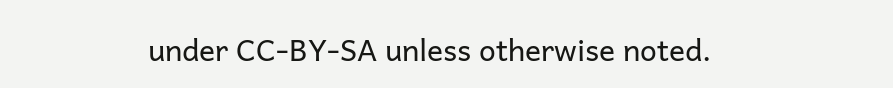under CC-BY-SA unless otherwise noted.